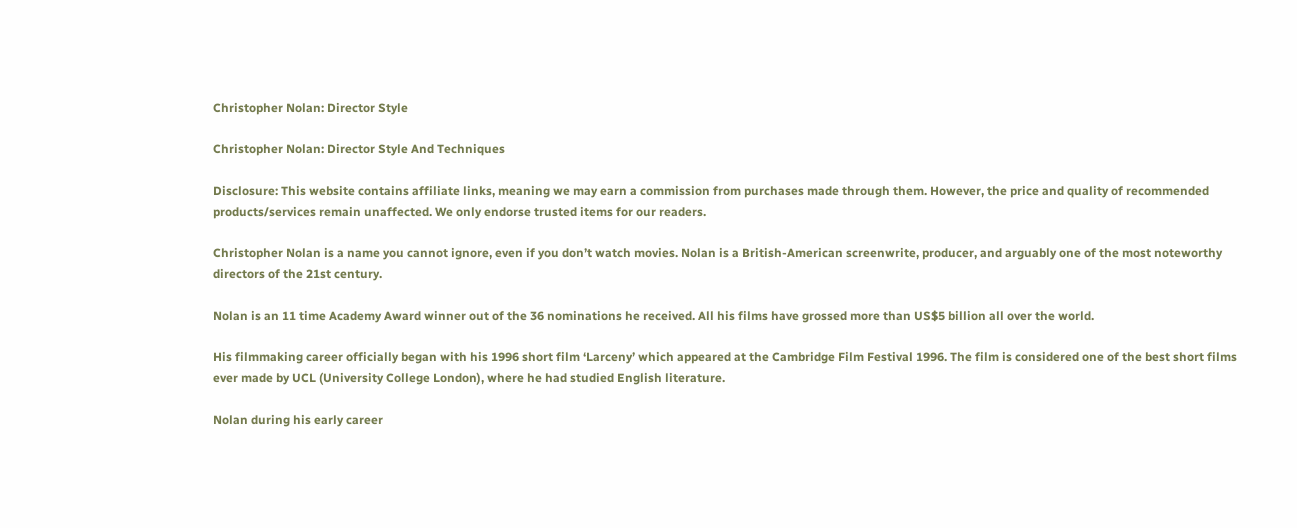Christopher Nolan: Director Style

Christopher Nolan: Director Style And Techniques

Disclosure: This website contains affiliate links, meaning we may earn a commission from purchases made through them. However, the price and quality of recommended products/services remain unaffected. We only endorse trusted items for our readers.

Christopher Nolan is a name you cannot ignore, even if you don’t watch movies. Nolan is a British-American screenwrite, producer, and arguably one of the most noteworthy directors of the 21st century.

Nolan is an 11 time Academy Award winner out of the 36 nominations he received. All his films have grossed more than US$5 billion all over the world.

His filmmaking career officially began with his 1996 short film ‘Larceny’ which appeared at the Cambridge Film Festival 1996. The film is considered one of the best short films ever made by UCL (University College London), where he had studied English literature.

Nolan during his early career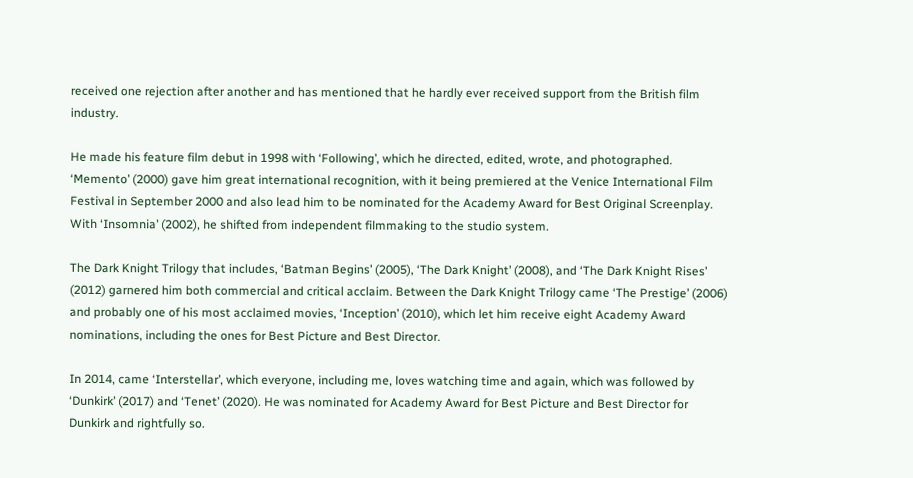received one rejection after another and has mentioned that he hardly ever received support from the British film industry.

He made his feature film debut in 1998 with ‘Following’, which he directed, edited, wrote, and photographed. ‘Memento’ (2000) gave him great international recognition, with it being premiered at the Venice International Film Festival in September 2000 and also lead him to be nominated for the Academy Award for Best Original Screenplay. With ‘Insomnia’ (2002), he shifted from independent filmmaking to the studio system.

The Dark Knight Trilogy that includes, ‘Batman Begins’ (2005), ‘The Dark Knight’ (2008), and ‘The Dark Knight Rises’ (2012) garnered him both commercial and critical acclaim. Between the Dark Knight Trilogy came ‘The Prestige’ (2006) and probably one of his most acclaimed movies, ‘Inception’ (2010), which let him receive eight Academy Award nominations, including the ones for Best Picture and Best Director.

In 2014, came ‘Interstellar’, which everyone, including me, loves watching time and again, which was followed by ‘Dunkirk’ (2017) and ‘Tenet’ (2020). He was nominated for Academy Award for Best Picture and Best Director for Dunkirk and rightfully so.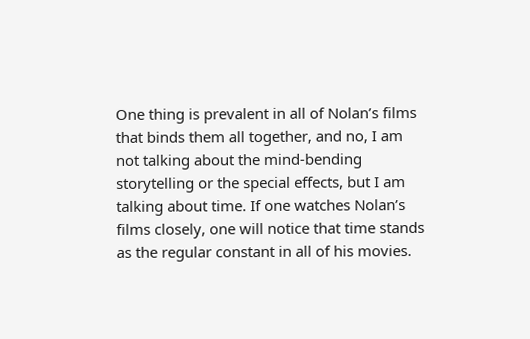One thing is prevalent in all of Nolan’s films that binds them all together, and no, I am not talking about the mind-bending storytelling or the special effects, but I am talking about time. If one watches Nolan’s films closely, one will notice that time stands as the regular constant in all of his movies.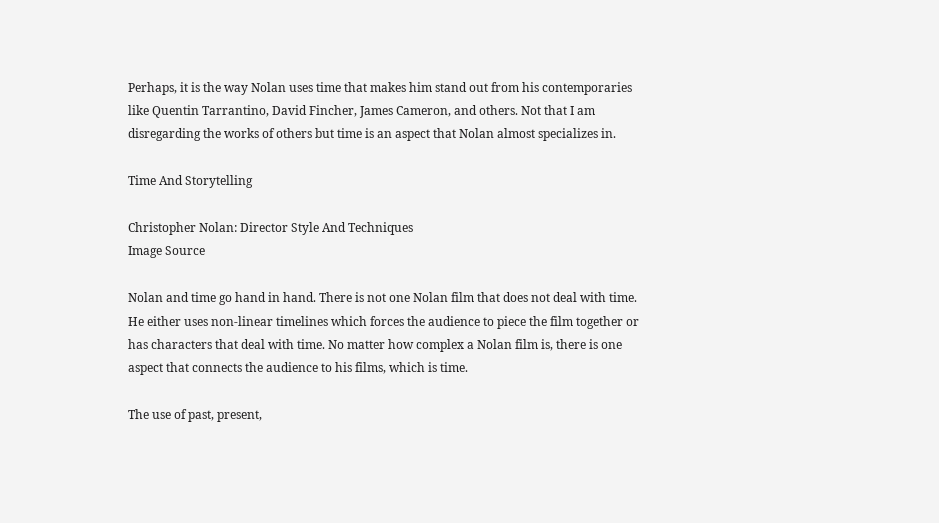Perhaps, it is the way Nolan uses time that makes him stand out from his contemporaries like Quentin Tarrantino, David Fincher, James Cameron, and others. Not that I am disregarding the works of others but time is an aspect that Nolan almost specializes in.

Time And Storytelling

Christopher Nolan: Director Style And Techniques
Image Source

Nolan and time go hand in hand. There is not one Nolan film that does not deal with time. He either uses non-linear timelines which forces the audience to piece the film together or has characters that deal with time. No matter how complex a Nolan film is, there is one aspect that connects the audience to his films, which is time.

The use of past, present,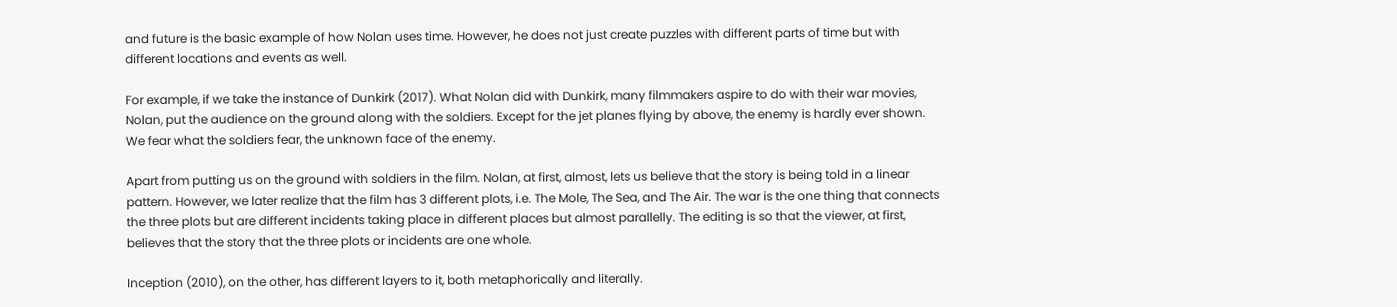and future is the basic example of how Nolan uses time. However, he does not just create puzzles with different parts of time but with different locations and events as well.

For example, if we take the instance of Dunkirk (2017). What Nolan did with Dunkirk, many filmmakers aspire to do with their war movies, Nolan, put the audience on the ground along with the soldiers. Except for the jet planes flying by above, the enemy is hardly ever shown. We fear what the soldiers fear, the unknown face of the enemy.

Apart from putting us on the ground with soldiers in the film. Nolan, at first, almost, lets us believe that the story is being told in a linear pattern. However, we later realize that the film has 3 different plots, i.e. The Mole, The Sea, and The Air. The war is the one thing that connects the three plots but are different incidents taking place in different places but almost parallelly. The editing is so that the viewer, at first, believes that the story that the three plots or incidents are one whole.

Inception (2010), on the other, has different layers to it, both metaphorically and literally.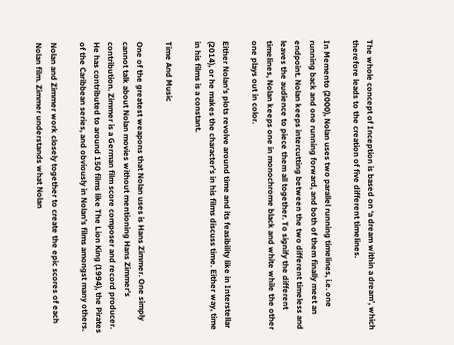The whole concept of Inception is based on ‘a dream within a dream’, which therefore leads to the creation of five different timelines.

In Memento (2000), Nolan uses two parallel running timelines, i.e. one running back and one running forward, and both of them finally meet an endpoint. Nolan keeps intercutting between the two different timeless and leaves the audience to piece them all together. To signify the different timelines, Nolan keeps one in monochrome black and white while the other one plays out in color.

Either Nolan’s plots revolve around time and its feasibility like in Interstellar (2014), or he makes the character’s in his films discuss time. Either way, time in his films is a constant.

Time And Music

One of the greatest weapons that Nolan uses is Hans Zimmer. One simply cannot talk about Nolan movies without mentioning Hans Zimmer’s contribution. Zimmer is a German film score composer and record producer. He has contributed to around 150 films like The Lion King (1994), the Pirates of the Caribbean series, and obviously in Nolan’s films amongst many others.

Nolan and Zimmer work closely together to create the epic scores of each Nolan film. Zimmer understands what Nolan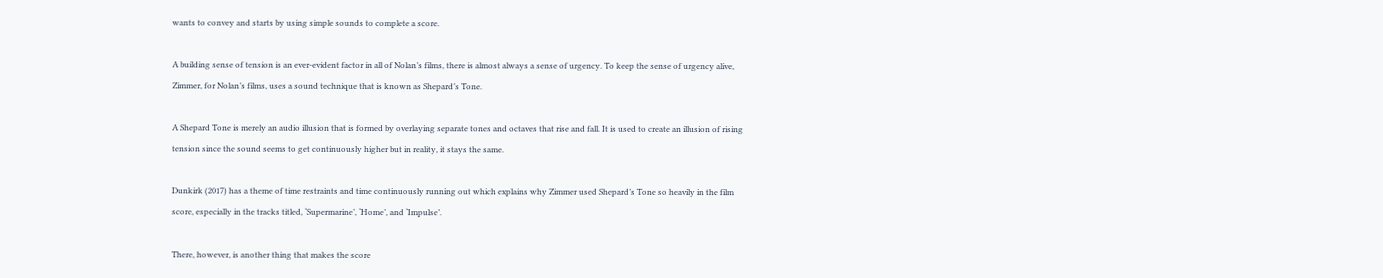wants to convey and starts by using simple sounds to complete a score.

A building sense of tension is an ever-evident factor in all of Nolan’s films, there is almost always a sense of urgency. To keep the sense of urgency alive, Zimmer, for Nolan’s films, uses a sound technique that is known as Shepard’s Tone.

A Shepard Tone is merely an audio illusion that is formed by overlaying separate tones and octaves that rise and fall. It is used to create an illusion of rising tension since the sound seems to get continuously higher but in reality, it stays the same.

Dunkirk (2017) has a theme of time restraints and time continuously running out which explains why Zimmer used Shepard’s Tone so heavily in the film score, especially in the tracks titled, ‘Supermarine’, ‘Home’, and ‘Impulse’.

There, however, is another thing that makes the score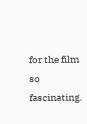for the film so fascinating.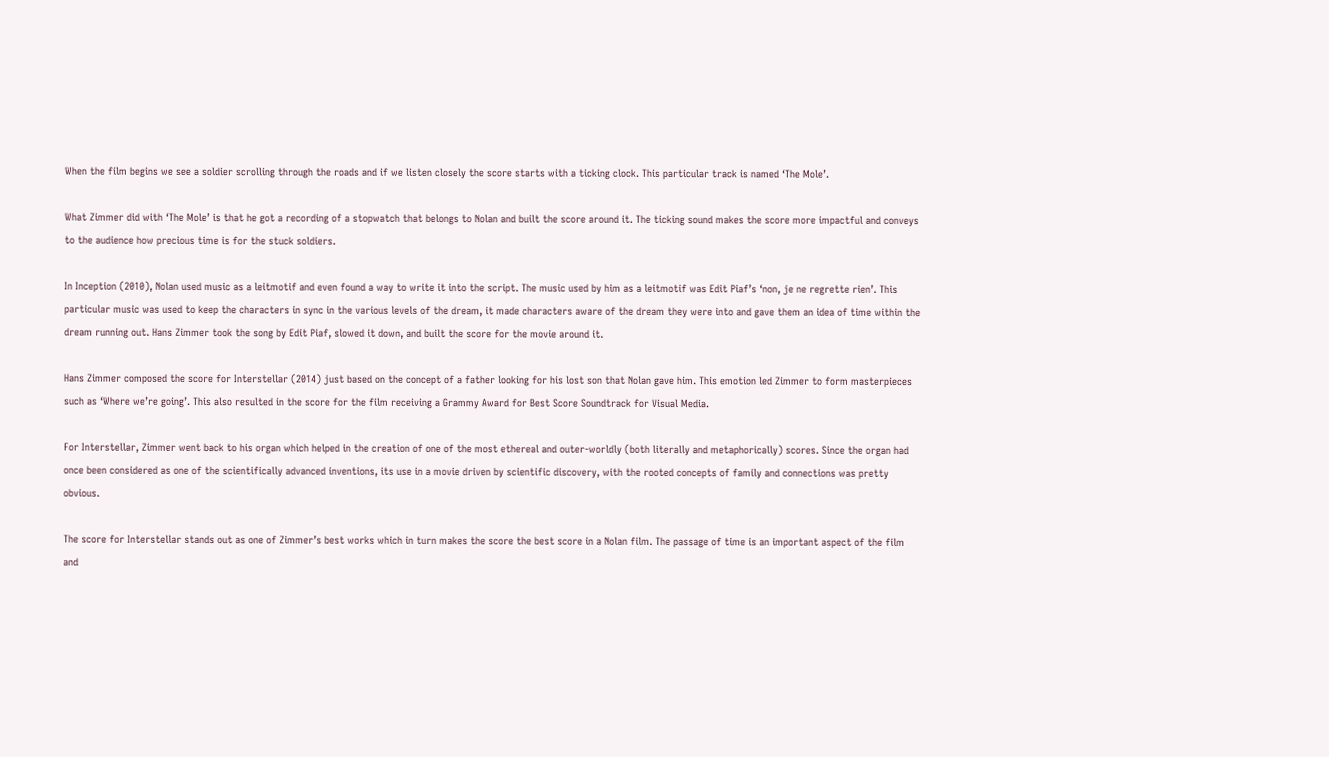When the film begins we see a soldier scrolling through the roads and if we listen closely the score starts with a ticking clock. This particular track is named ‘The Mole’.

What Zimmer did with ‘The Mole’ is that he got a recording of a stopwatch that belongs to Nolan and built the score around it. The ticking sound makes the score more impactful and conveys to the audience how precious time is for the stuck soldiers.

In Inception (2010), Nolan used music as a leitmotif and even found a way to write it into the script. The music used by him as a leitmotif was Edit Piaf’s ‘non, je ne regrette rien’. This particular music was used to keep the characters in sync in the various levels of the dream, it made characters aware of the dream they were into and gave them an idea of time within the dream running out. Hans Zimmer took the song by Edit Piaf, slowed it down, and built the score for the movie around it.

Hans Zimmer composed the score for Interstellar (2014) just based on the concept of a father looking for his lost son that Nolan gave him. This emotion led Zimmer to form masterpieces such as ‘Where we’re going’. This also resulted in the score for the film receiving a Grammy Award for Best Score Soundtrack for Visual Media.

For Interstellar, Zimmer went back to his organ which helped in the creation of one of the most ethereal and outer-worldly (both literally and metaphorically) scores. Since the organ had once been considered as one of the scientifically advanced inventions, its use in a movie driven by scientific discovery, with the rooted concepts of family and connections was pretty obvious.

The score for Interstellar stands out as one of Zimmer’s best works which in turn makes the score the best score in a Nolan film. The passage of time is an important aspect of the film and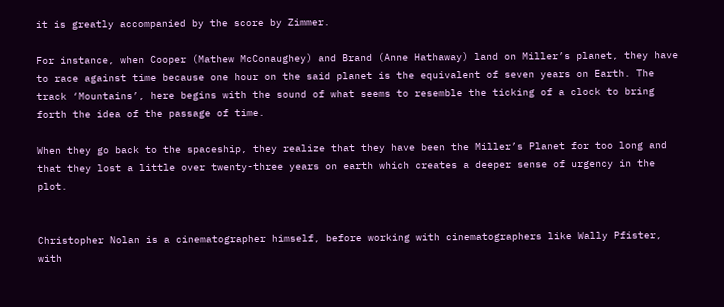it is greatly accompanied by the score by Zimmer.

For instance, when Cooper (Mathew McConaughey) and Brand (Anne Hathaway) land on Miller’s planet, they have to race against time because one hour on the said planet is the equivalent of seven years on Earth. The track ‘Mountains’, here begins with the sound of what seems to resemble the ticking of a clock to bring forth the idea of the passage of time.

When they go back to the spaceship, they realize that they have been the Miller’s Planet for too long and that they lost a little over twenty-three years on earth which creates a deeper sense of urgency in the plot.


Christopher Nolan is a cinematographer himself, before working with cinematographers like Wally Pfister, with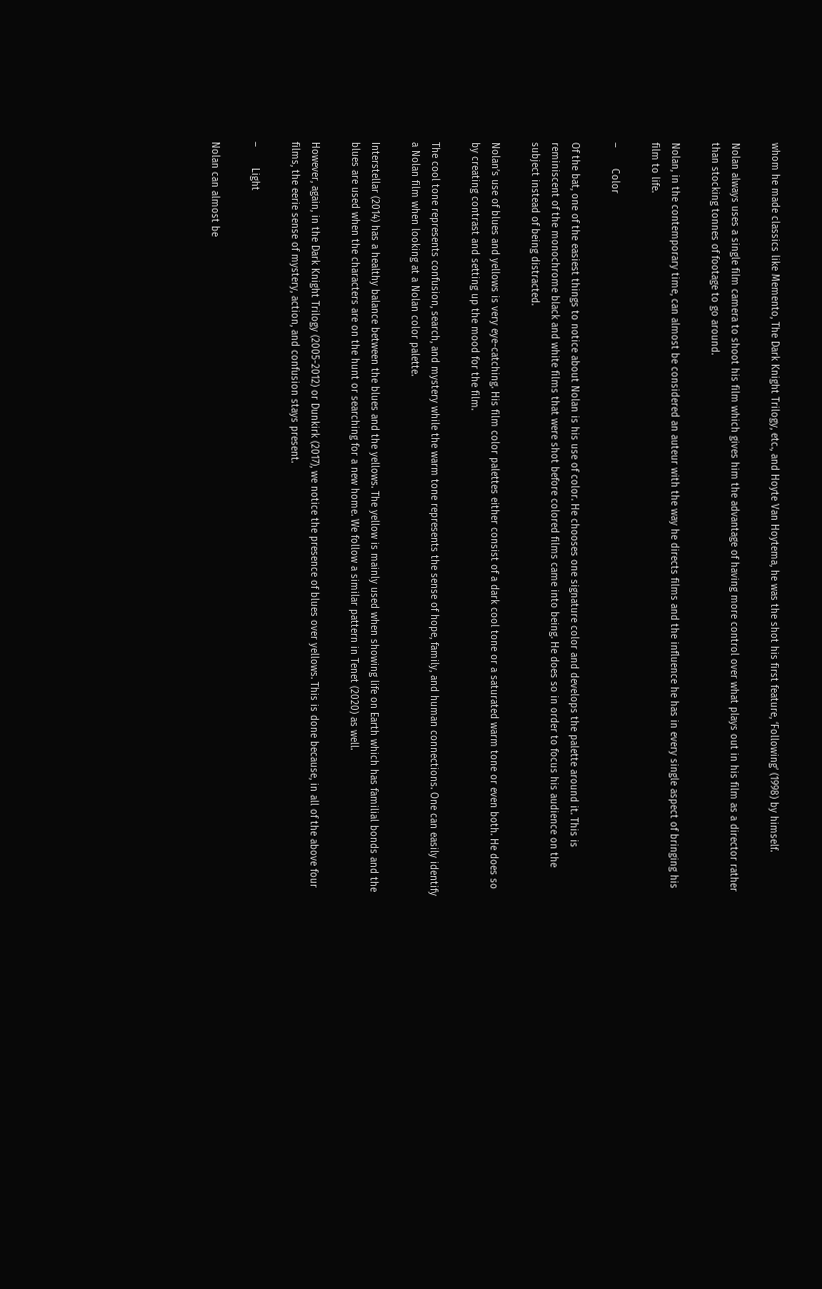whom he made classics like Memento, The Dark Knight Trilogy, etc., and Hoyte Van Hoytema, he was the shot his first feature, ‘Following’ (1998) by himself.

Nolan always uses a single film camera to shoot his film which gives him the advantage of having more control over what plays out in his film as a director rather than stocking tonnes of footage to go around.

Nolan, in the contemporary time, can almost be considered an auteur with the way he directs films and the influence he has in every single aspect of bringing his film to life.

–       Color

Of the bat, one of the easiest things to notice about Nolan is his use of color. He chooses one signature color and develops the palette around it. This is reminiscent of the monochrome black and white films that were shot before colored films came into being. He does so in order to focus his audience on the subject instead of being distracted.

Nolan’s use of blues and yellows is very eye-catching. His film color palettes either consist of a dark cool tone or a saturated warm tone or even both. He does so by creating contrast and setting up the mood for the film.

The cool tone represents confusion, search, and mystery while the warm tone represents the sense of hope, family, and human connections. One can easily identify a Nolan film when looking at a Nolan color palette.

Interstellar (2014) has a healthy balance between the blues and the yellows. The yellow is mainly used when showing life on Earth which has familial bonds and the blues are used when the characters are on the hunt or searching for a new home. We follow a similar pattern in Tenet (2020) as well.

However, again, in the Dark Knight Trilogy (2005-2012) or Dunkirk (2017), we notice the presence of blues over yellows. This is done because, in all of the above four films, the eerie sense of mystery, action, and confusion stays present.

–       Light

Nolan can almost be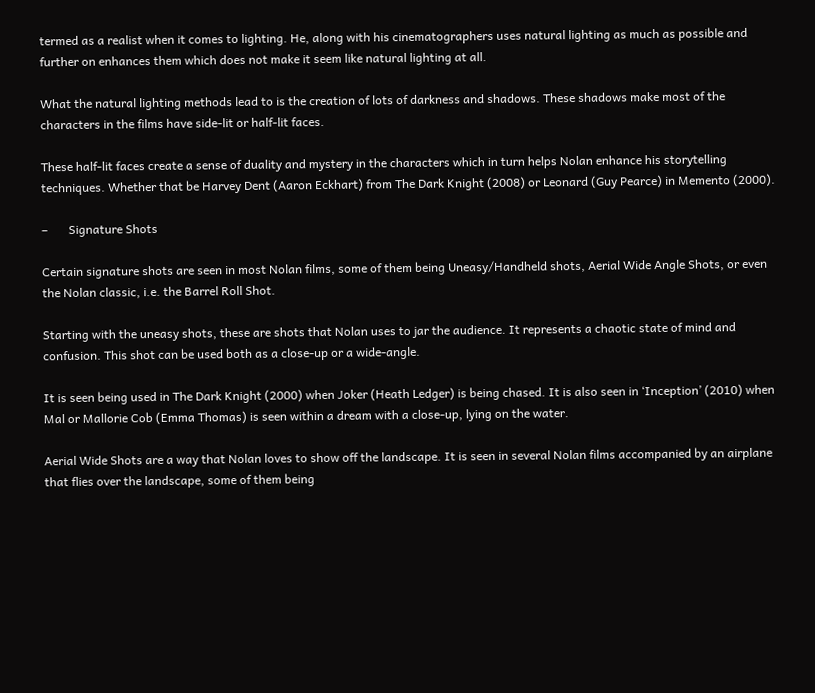termed as a realist when it comes to lighting. He, along with his cinematographers uses natural lighting as much as possible and further on enhances them which does not make it seem like natural lighting at all.

What the natural lighting methods lead to is the creation of lots of darkness and shadows. These shadows make most of the characters in the films have side-lit or half-lit faces.

These half-lit faces create a sense of duality and mystery in the characters which in turn helps Nolan enhance his storytelling techniques. Whether that be Harvey Dent (Aaron Eckhart) from The Dark Knight (2008) or Leonard (Guy Pearce) in Memento (2000).

–       Signature Shots

Certain signature shots are seen in most Nolan films, some of them being Uneasy/Handheld shots, Aerial Wide Angle Shots, or even the Nolan classic, i.e. the Barrel Roll Shot.

Starting with the uneasy shots, these are shots that Nolan uses to jar the audience. It represents a chaotic state of mind and confusion. This shot can be used both as a close-up or a wide-angle.

It is seen being used in The Dark Knight (2000) when Joker (Heath Ledger) is being chased. It is also seen in ‘Inception’ (2010) when Mal or Mallorie Cob (Emma Thomas) is seen within a dream with a close-up, lying on the water.

Aerial Wide Shots are a way that Nolan loves to show off the landscape. It is seen in several Nolan films accompanied by an airplane that flies over the landscape, some of them being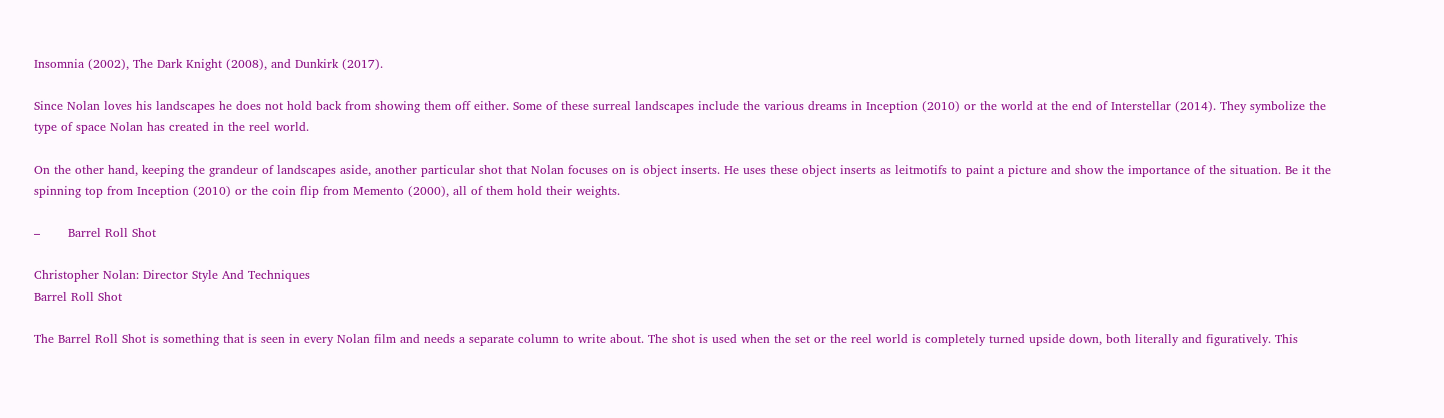Insomnia (2002), The Dark Knight (2008), and Dunkirk (2017).

Since Nolan loves his landscapes he does not hold back from showing them off either. Some of these surreal landscapes include the various dreams in Inception (2010) or the world at the end of Interstellar (2014). They symbolize the type of space Nolan has created in the reel world.

On the other hand, keeping the grandeur of landscapes aside, another particular shot that Nolan focuses on is object inserts. He uses these object inserts as leitmotifs to paint a picture and show the importance of the situation. Be it the spinning top from Inception (2010) or the coin flip from Memento (2000), all of them hold their weights.

–       Barrel Roll Shot

Christopher Nolan: Director Style And Techniques
Barrel Roll Shot

The Barrel Roll Shot is something that is seen in every Nolan film and needs a separate column to write about. The shot is used when the set or the reel world is completely turned upside down, both literally and figuratively. This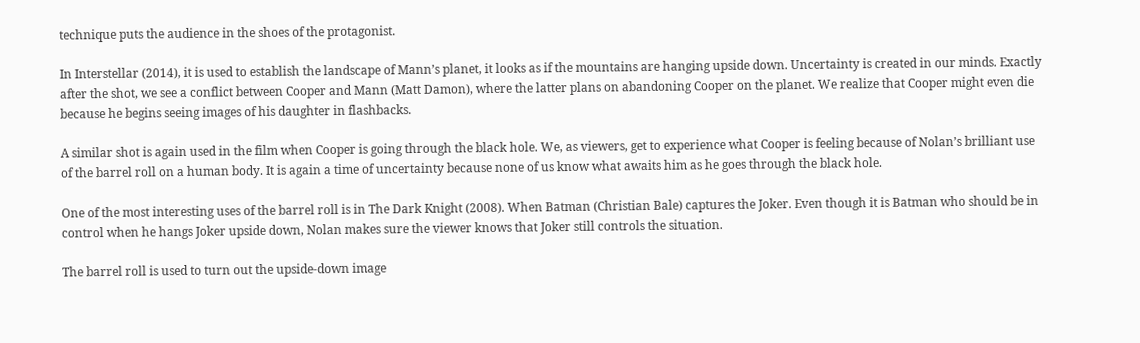technique puts the audience in the shoes of the protagonist.

In Interstellar (2014), it is used to establish the landscape of Mann’s planet, it looks as if the mountains are hanging upside down. Uncertainty is created in our minds. Exactly after the shot, we see a conflict between Cooper and Mann (Matt Damon), where the latter plans on abandoning Cooper on the planet. We realize that Cooper might even die because he begins seeing images of his daughter in flashbacks.

A similar shot is again used in the film when Cooper is going through the black hole. We, as viewers, get to experience what Cooper is feeling because of Nolan’s brilliant use of the barrel roll on a human body. It is again a time of uncertainty because none of us know what awaits him as he goes through the black hole.

One of the most interesting uses of the barrel roll is in The Dark Knight (2008). When Batman (Christian Bale) captures the Joker. Even though it is Batman who should be in control when he hangs Joker upside down, Nolan makes sure the viewer knows that Joker still controls the situation.

The barrel roll is used to turn out the upside-down image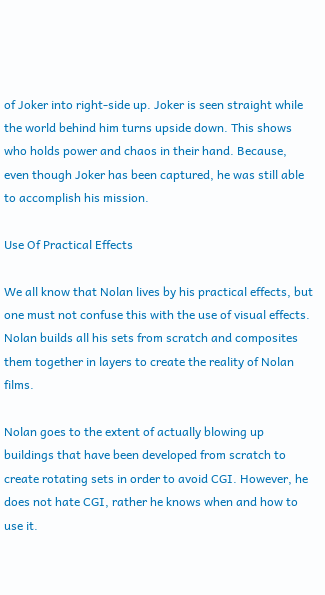of Joker into right-side up. Joker is seen straight while the world behind him turns upside down. This shows who holds power and chaos in their hand. Because, even though Joker has been captured, he was still able to accomplish his mission.

Use Of Practical Effects

We all know that Nolan lives by his practical effects, but one must not confuse this with the use of visual effects. Nolan builds all his sets from scratch and composites them together in layers to create the reality of Nolan films.

Nolan goes to the extent of actually blowing up buildings that have been developed from scratch to create rotating sets in order to avoid CGI. However, he does not hate CGI, rather he knows when and how to use it.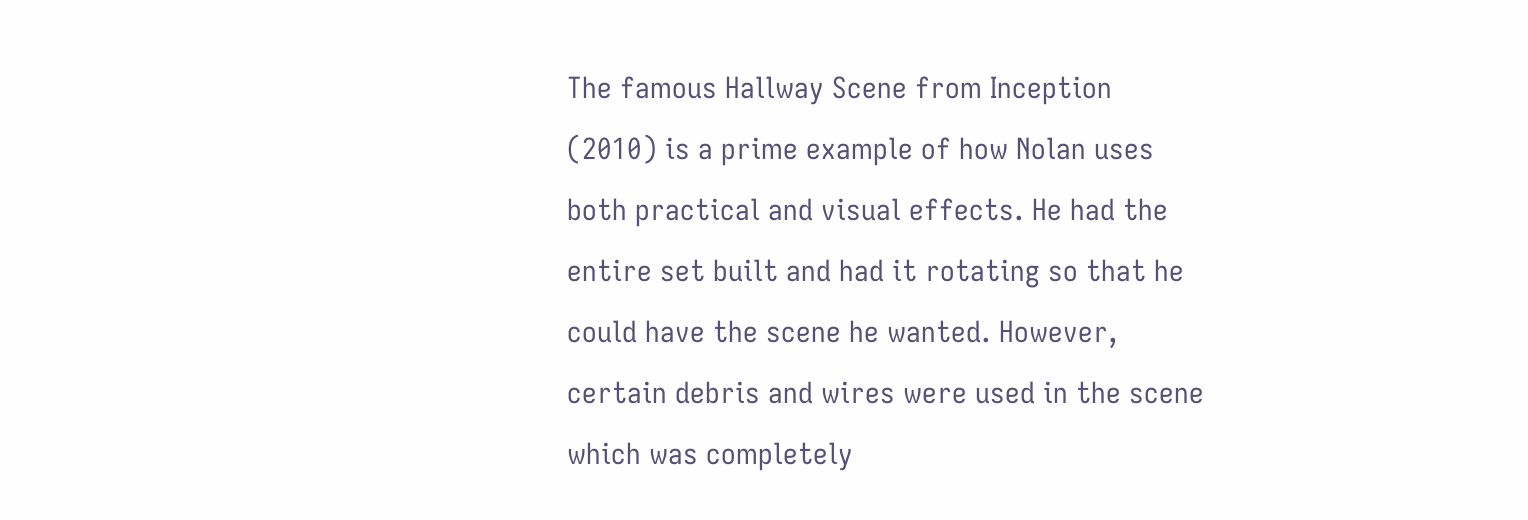The famous Hallway Scene from Inception (2010) is a prime example of how Nolan uses both practical and visual effects. He had the entire set built and had it rotating so that he could have the scene he wanted. However, certain debris and wires were used in the scene which was completely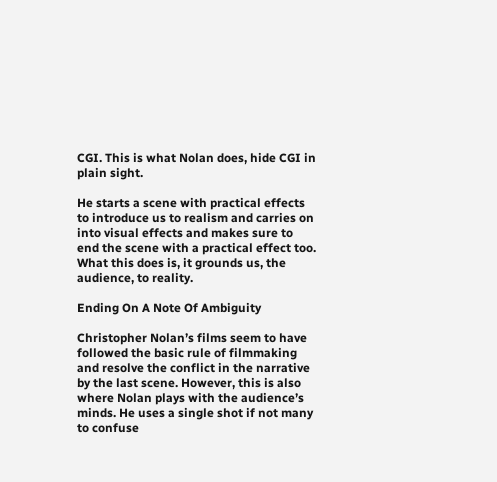CGI. This is what Nolan does, hide CGI in plain sight.

He starts a scene with practical effects to introduce us to realism and carries on into visual effects and makes sure to end the scene with a practical effect too. What this does is, it grounds us, the audience, to reality.

Ending On A Note Of Ambiguity

Christopher Nolan’s films seem to have followed the basic rule of filmmaking and resolve the conflict in the narrative by the last scene. However, this is also where Nolan plays with the audience’s minds. He uses a single shot if not many to confuse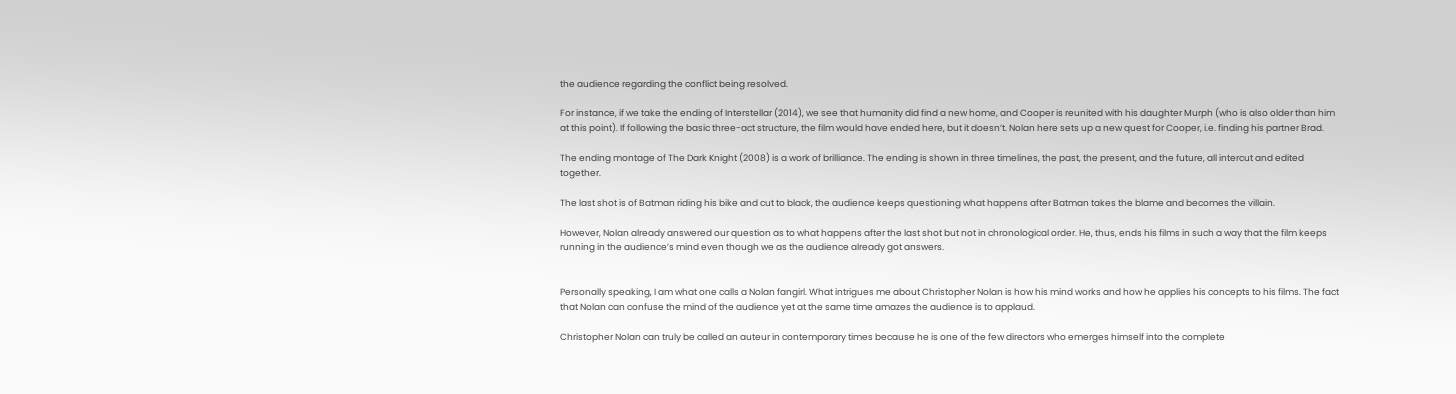the audience regarding the conflict being resolved.

For instance, if we take the ending of Interstellar (2014), we see that humanity did find a new home, and Cooper is reunited with his daughter Murph (who is also older than him at this point). If following the basic three-act structure, the film would have ended here, but it doesn’t. Nolan here sets up a new quest for Cooper, i.e. finding his partner Brad.

The ending montage of The Dark Knight (2008) is a work of brilliance. The ending is shown in three timelines, the past, the present, and the future, all intercut and edited together.

The last shot is of Batman riding his bike and cut to black, the audience keeps questioning what happens after Batman takes the blame and becomes the villain.

However, Nolan already answered our question as to what happens after the last shot but not in chronological order. He, thus, ends his films in such a way that the film keeps running in the audience’s mind even though we as the audience already got answers.


Personally speaking, I am what one calls a Nolan fangirl. What intrigues me about Christopher Nolan is how his mind works and how he applies his concepts to his films. The fact that Nolan can confuse the mind of the audience yet at the same time amazes the audience is to applaud.

Christopher Nolan can truly be called an auteur in contemporary times because he is one of the few directors who emerges himself into the complete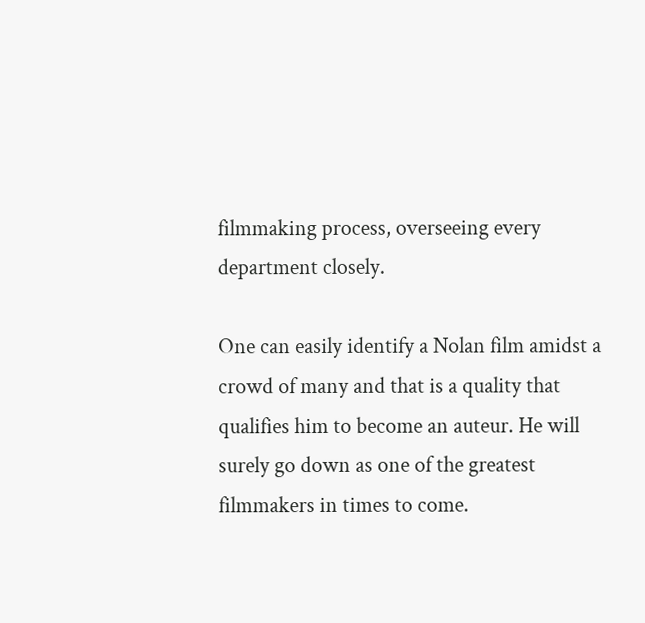filmmaking process, overseeing every department closely.

One can easily identify a Nolan film amidst a crowd of many and that is a quality that qualifies him to become an auteur. He will surely go down as one of the greatest filmmakers in times to come.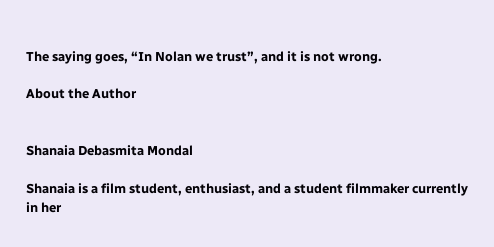The saying goes, “In Nolan we trust”, and it is not wrong.

About the Author


Shanaia Debasmita Mondal

Shanaia is a film student, enthusiast, and a student filmmaker currently in her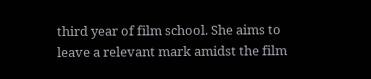third year of film school. She aims to leave a relevant mark amidst the film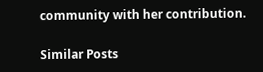community with her contribution.

Similar Posts